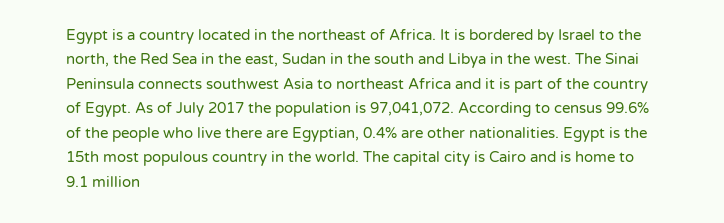Egypt is a country located in the northeast of Africa. It is bordered by Israel to the north, the Red Sea in the east, Sudan in the south and Libya in the west. The Sinai Peninsula connects southwest Asia to northeast Africa and it is part of the country of Egypt. As of July 2017 the population is 97,041,072. According to census 99.6% of the people who live there are Egyptian, 0.4% are other nationalities. Egypt is the 15th most populous country in the world. The capital city is Cairo and is home to 9.1 million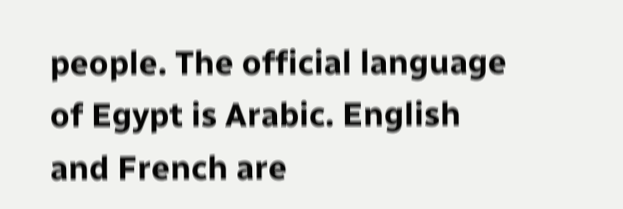people. The official language of Egypt is Arabic. English and French are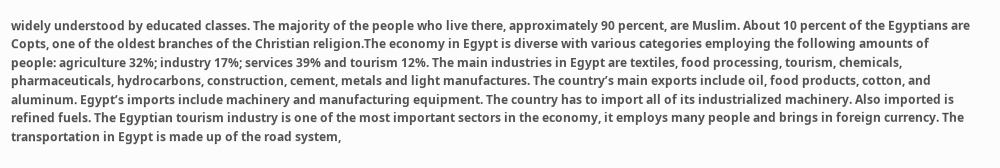widely understood by educated classes. The majority of the people who live there, approximately 90 percent, are Muslim. About 10 percent of the Egyptians are Copts, one of the oldest branches of the Christian religion.The economy in Egypt is diverse with various categories employing the following amounts of people: agriculture 32%; industry 17%; services 39% and tourism 12%. The main industries in Egypt are textiles, food processing, tourism, chemicals, pharmaceuticals, hydrocarbons, construction, cement, metals and light manufactures. The country’s main exports include oil, food products, cotton, and aluminum. Egypt’s imports include machinery and manufacturing equipment. The country has to import all of its industrialized machinery. Also imported is refined fuels. The Egyptian tourism industry is one of the most important sectors in the economy, it employs many people and brings in foreign currency. The transportation in Egypt is made up of the road system,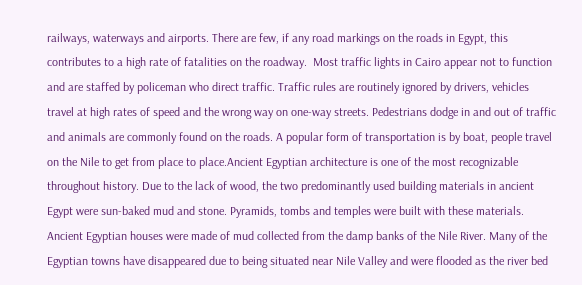railways, waterways and airports. There are few, if any road markings on the roads in Egypt, this contributes to a high rate of fatalities on the roadway.  Most traffic lights in Cairo appear not to function and are staffed by policeman who direct traffic. Traffic rules are routinely ignored by drivers, vehicles travel at high rates of speed and the wrong way on one-way streets. Pedestrians dodge in and out of traffic and animals are commonly found on the roads. A popular form of transportation is by boat, people travel on the Nile to get from place to place.Ancient Egyptian architecture is one of the most recognizable throughout history. Due to the lack of wood, the two predominantly used building materials in ancient Egypt were sun-baked mud and stone. Pyramids, tombs and temples were built with these materials. Ancient Egyptian houses were made of mud collected from the damp banks of the Nile River. Many of the Egyptian towns have disappeared due to being situated near Nile Valley and were flooded as the river bed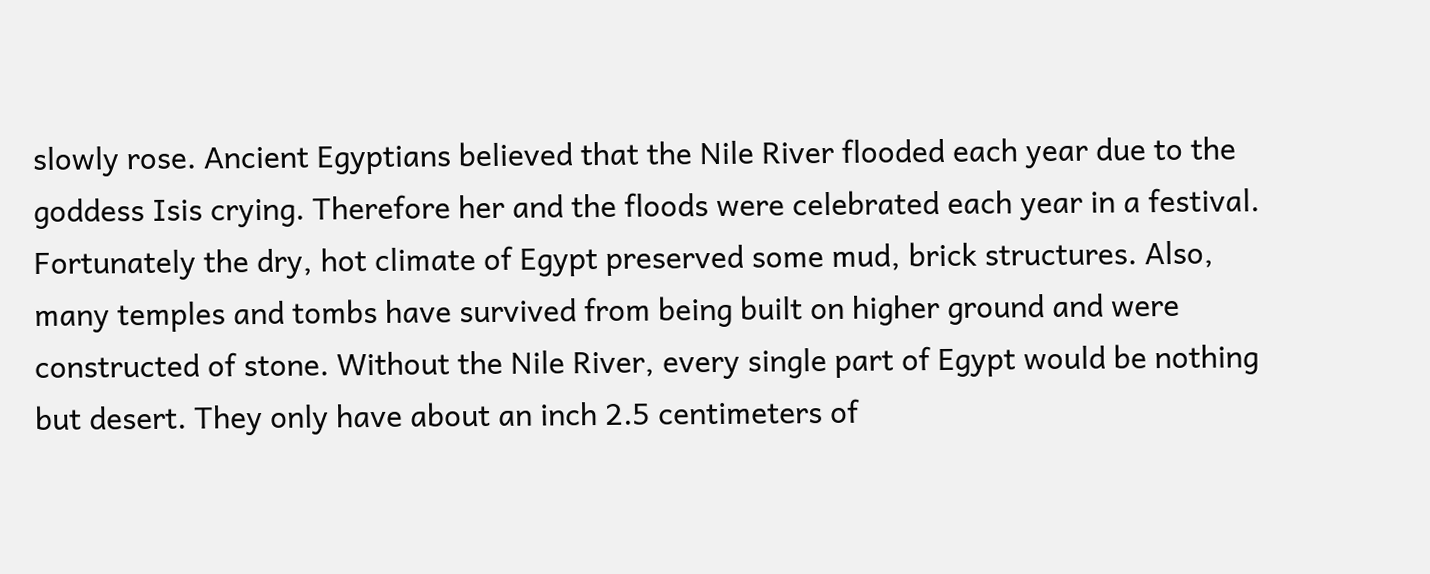slowly rose. Ancient Egyptians believed that the Nile River flooded each year due to the goddess Isis crying. Therefore her and the floods were celebrated each year in a festival.  Fortunately the dry, hot climate of Egypt preserved some mud, brick structures. Also, many temples and tombs have survived from being built on higher ground and were constructed of stone. Without the Nile River, every single part of Egypt would be nothing but desert. They only have about an inch 2.5 centimeters of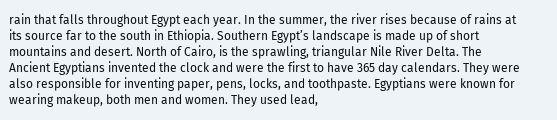rain that falls throughout Egypt each year. In the summer, the river rises because of rains at its source far to the south in Ethiopia. Southern Egypt’s landscape is made up of short mountains and desert. North of Cairo, is the sprawling, triangular Nile River Delta. The Ancient Egyptians invented the clock and were the first to have 365 day calendars. They were also responsible for inventing paper, pens, locks, and toothpaste. Egyptians were known for wearing makeup, both men and women. They used lead,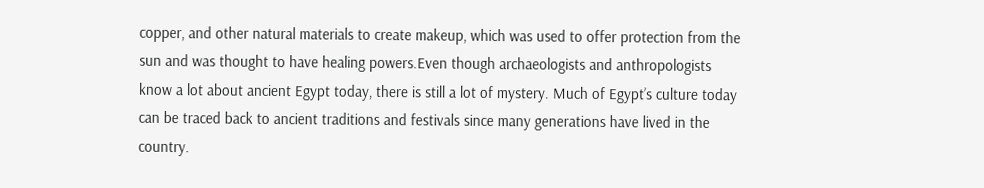copper, and other natural materials to create makeup, which was used to offer protection from the sun and was thought to have healing powers.Even though archaeologists and anthropologists know a lot about ancient Egypt today, there is still a lot of mystery. Much of Egypt’s culture today can be traced back to ancient traditions and festivals since many generations have lived in the country.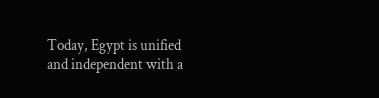Today, Egypt is unified and independent with a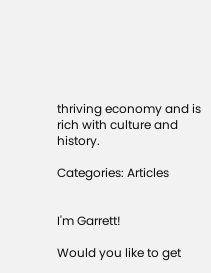thriving economy and is rich with culture and history.

Categories: Articles


I'm Garrett!

Would you like to get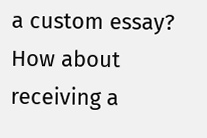a custom essay? How about receiving a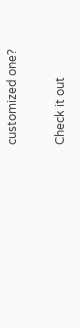customized one?

Check it out